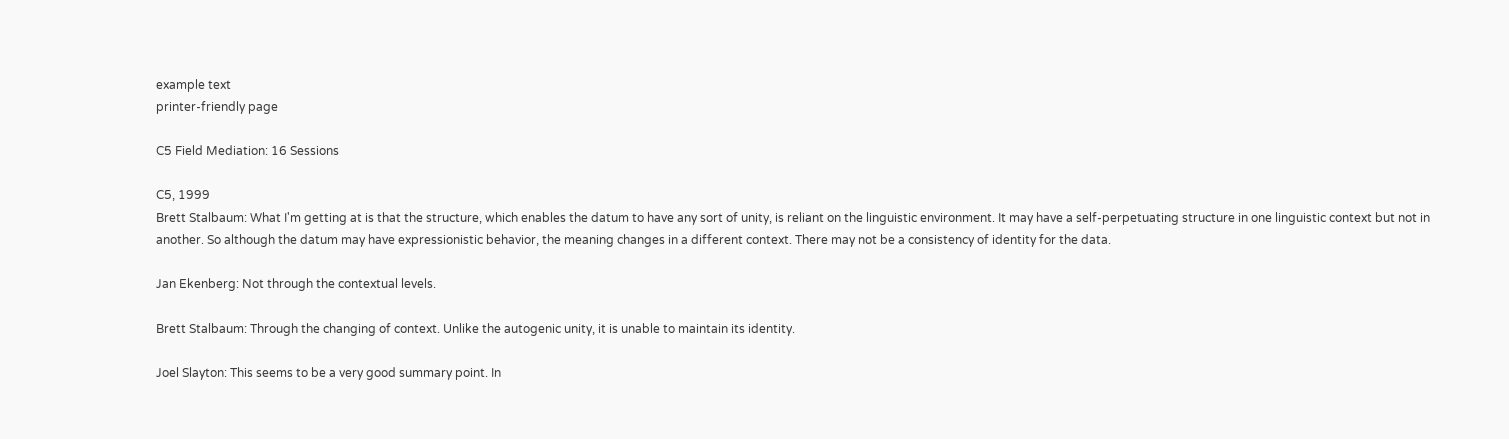example text
printer-friendly page

C5 Field Mediation: 16 Sessions

C5, 1999
Brett Stalbaum: What I'm getting at is that the structure, which enables the datum to have any sort of unity, is reliant on the linguistic environment. It may have a self-perpetuating structure in one linguistic context but not in another. So although the datum may have expressionistic behavior, the meaning changes in a different context. There may not be a consistency of identity for the data.

Jan Ekenberg: Not through the contextual levels.

Brett Stalbaum: Through the changing of context. Unlike the autogenic unity, it is unable to maintain its identity.

Joel Slayton: This seems to be a very good summary point. In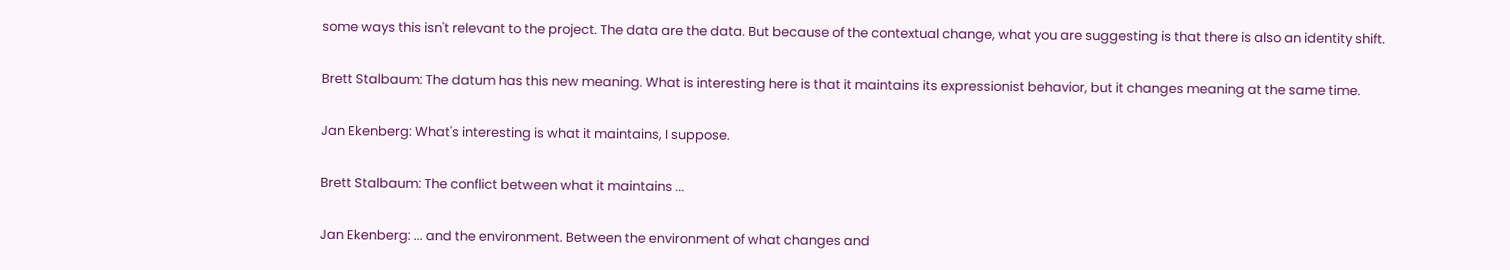some ways this isn't relevant to the project. The data are the data. But because of the contextual change, what you are suggesting is that there is also an identity shift.

Brett Stalbaum: The datum has this new meaning. What is interesting here is that it maintains its expressionist behavior, but it changes meaning at the same time.

Jan Ekenberg: What's interesting is what it maintains, I suppose.

Brett Stalbaum: The conflict between what it maintains ...

Jan Ekenberg: ... and the environment. Between the environment of what changes and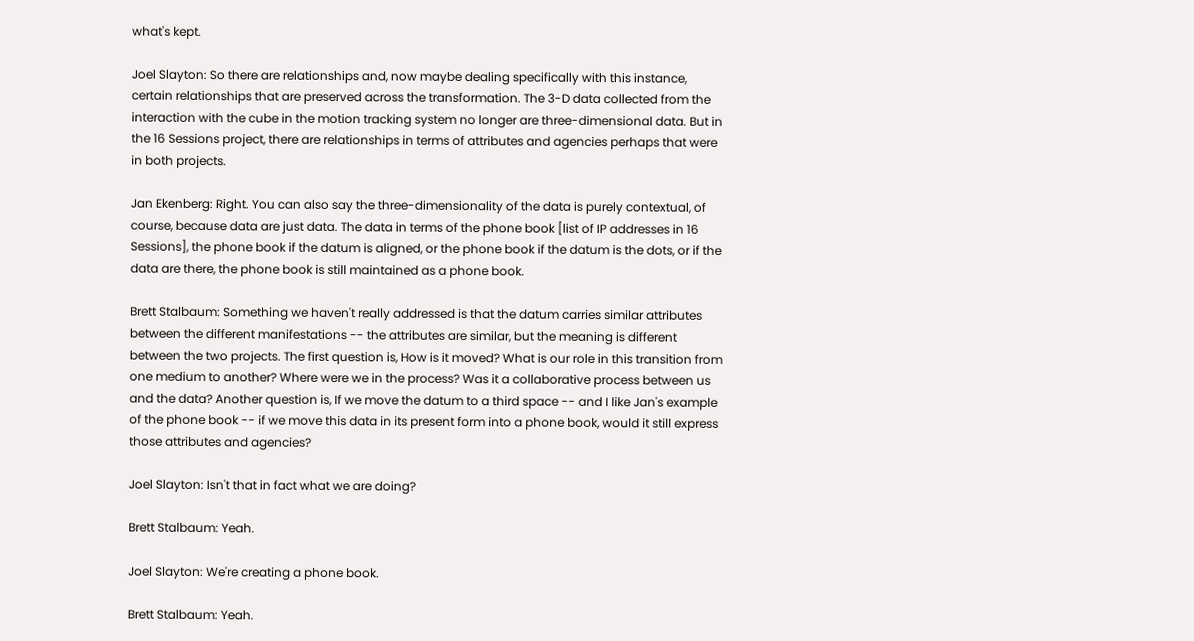what's kept.

Joel Slayton: So there are relationships and, now maybe dealing specifically with this instance, certain relationships that are preserved across the transformation. The 3-D data collected from the interaction with the cube in the motion tracking system no longer are three-dimensional data. But in the 16 Sessions project, there are relationships in terms of attributes and agencies perhaps that were in both projects.

Jan Ekenberg: Right. You can also say the three-dimensionality of the data is purely contextual, of course, because data are just data. The data in terms of the phone book [list of IP addresses in 16 Sessions], the phone book if the datum is aligned, or the phone book if the datum is the dots, or if the data are there, the phone book is still maintained as a phone book.

Brett Stalbaum: Something we haven't really addressed is that the datum carries similar attributes between the different manifestations -- the attributes are similar, but the meaning is different between the two projects. The first question is, How is it moved? What is our role in this transition from one medium to another? Where were we in the process? Was it a collaborative process between us and the data? Another question is, If we move the datum to a third space -- and I like Jan's example of the phone book -- if we move this data in its present form into a phone book, would it still express those attributes and agencies?

Joel Slayton: Isn't that in fact what we are doing?

Brett Stalbaum: Yeah.

Joel Slayton: We're creating a phone book.

Brett Stalbaum: Yeah.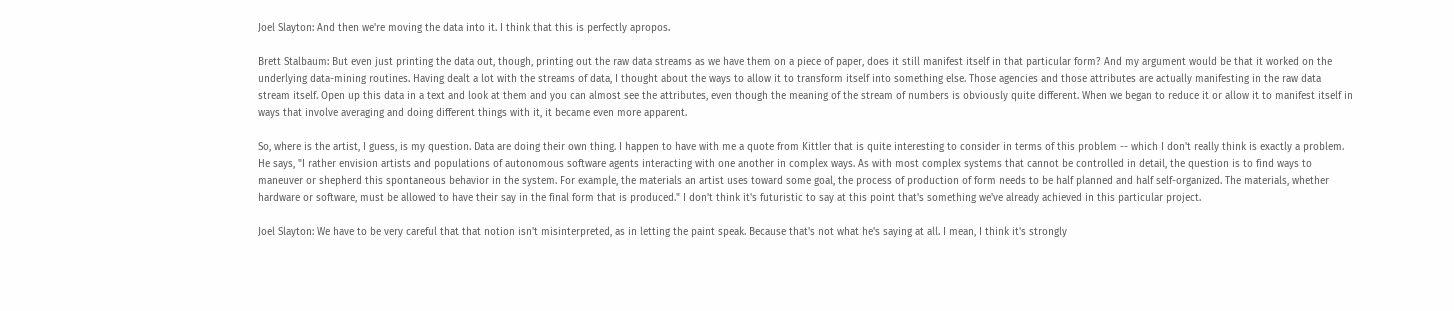Joel Slayton: And then we're moving the data into it. I think that this is perfectly apropos.

Brett Stalbaum: But even just printing the data out, though, printing out the raw data streams as we have them on a piece of paper, does it still manifest itself in that particular form? And my argument would be that it worked on the underlying data-mining routines. Having dealt a lot with the streams of data, I thought about the ways to allow it to transform itself into something else. Those agencies and those attributes are actually manifesting in the raw data stream itself. Open up this data in a text and look at them and you can almost see the attributes, even though the meaning of the stream of numbers is obviously quite different. When we began to reduce it or allow it to manifest itself in ways that involve averaging and doing different things with it, it became even more apparent.

So, where is the artist, I guess, is my question. Data are doing their own thing. I happen to have with me a quote from Kittler that is quite interesting to consider in terms of this problem -- which I don't really think is exactly a problem. He says, "I rather envision artists and populations of autonomous software agents interacting with one another in complex ways. As with most complex systems that cannot be controlled in detail, the question is to find ways to maneuver or shepherd this spontaneous behavior in the system. For example, the materials an artist uses toward some goal, the process of production of form needs to be half planned and half self-organized. The materials, whether hardware or software, must be allowed to have their say in the final form that is produced." I don't think it's futuristic to say at this point that's something we've already achieved in this particular project.

Joel Slayton: We have to be very careful that that notion isn't misinterpreted, as in letting the paint speak. Because that's not what he's saying at all. I mean, I think it's strongly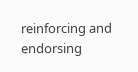reinforcing and endorsing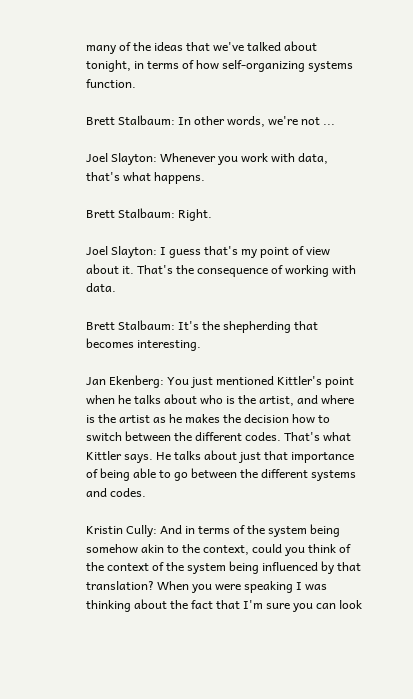many of the ideas that we've talked about tonight, in terms of how self-organizing systems function.

Brett Stalbaum: In other words, we're not ...

Joel Slayton: Whenever you work with data, that's what happens.

Brett Stalbaum: Right.

Joel Slayton: I guess that's my point of view about it. That's the consequence of working with data.

Brett Stalbaum: It's the shepherding that becomes interesting.

Jan Ekenberg: You just mentioned Kittler's point when he talks about who is the artist, and where is the artist as he makes the decision how to switch between the different codes. That's what Kittler says. He talks about just that importance of being able to go between the different systems and codes.

Kristin Cully: And in terms of the system being somehow akin to the context, could you think of the context of the system being influenced by that translation? When you were speaking I was thinking about the fact that I'm sure you can look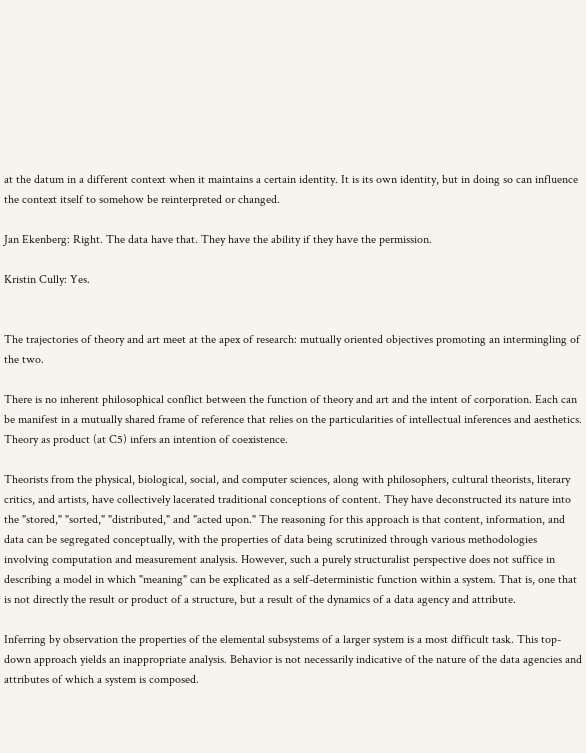at the datum in a different context when it maintains a certain identity. It is its own identity, but in doing so can influence the context itself to somehow be reinterpreted or changed.

Jan Ekenberg: Right. The data have that. They have the ability if they have the permission.

Kristin Cully: Yes.


The trajectories of theory and art meet at the apex of research: mutually oriented objectives promoting an intermingling of the two.

There is no inherent philosophical conflict between the function of theory and art and the intent of corporation. Each can be manifest in a mutually shared frame of reference that relies on the particularities of intellectual inferences and aesthetics. Theory as product (at C5) infers an intention of coexistence.

Theorists from the physical, biological, social, and computer sciences, along with philosophers, cultural theorists, literary critics, and artists, have collectively lacerated traditional conceptions of content. They have deconstructed its nature into the "stored," "sorted," "distributed," and "acted upon." The reasoning for this approach is that content, information, and data can be segregated conceptually, with the properties of data being scrutinized through various methodologies involving computation and measurement analysis. However, such a purely structuralist perspective does not suffice in describing a model in which "meaning" can be explicated as a self-deterministic function within a system. That is, one that is not directly the result or product of a structure, but a result of the dynamics of a data agency and attribute.

Inferring by observation the properties of the elemental subsystems of a larger system is a most difficult task. This top-down approach yields an inappropriate analysis. Behavior is not necessarily indicative of the nature of the data agencies and attributes of which a system is composed.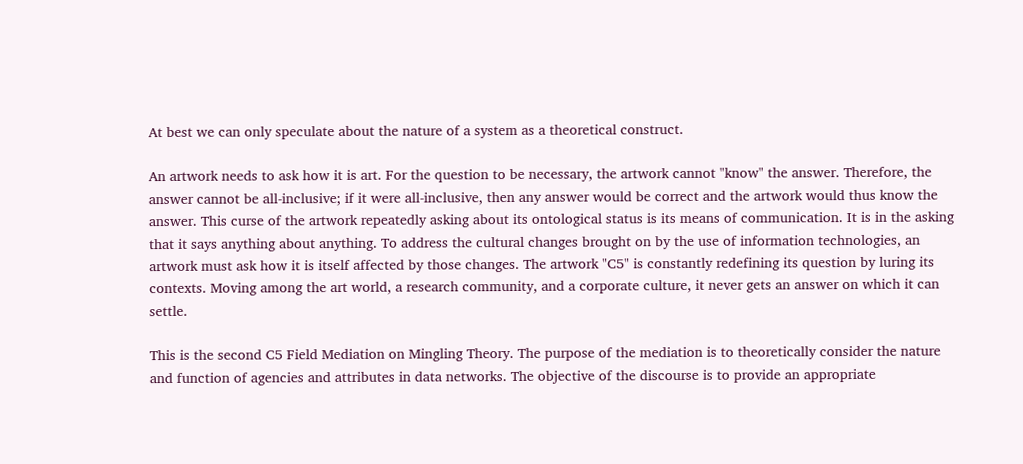At best we can only speculate about the nature of a system as a theoretical construct.

An artwork needs to ask how it is art. For the question to be necessary, the artwork cannot "know" the answer. Therefore, the answer cannot be all-inclusive; if it were all-inclusive, then any answer would be correct and the artwork would thus know the answer. This curse of the artwork repeatedly asking about its ontological status is its means of communication. It is in the asking that it says anything about anything. To address the cultural changes brought on by the use of information technologies, an artwork must ask how it is itself affected by those changes. The artwork "C5" is constantly redefining its question by luring its contexts. Moving among the art world, a research community, and a corporate culture, it never gets an answer on which it can settle.

This is the second C5 Field Mediation on Mingling Theory. The purpose of the mediation is to theoretically consider the nature and function of agencies and attributes in data networks. The objective of the discourse is to provide an appropriate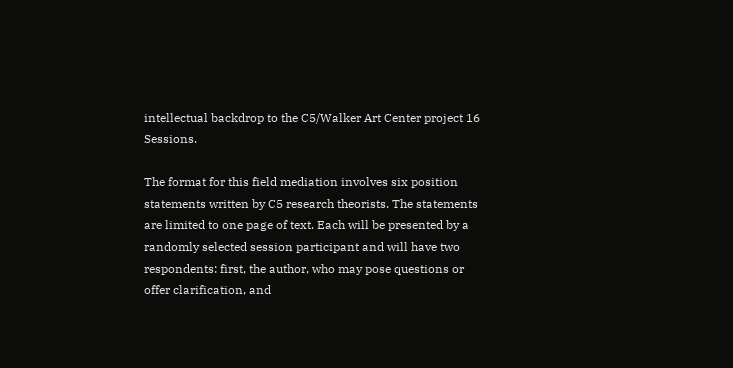intellectual backdrop to the C5/Walker Art Center project 16 Sessions.

The format for this field mediation involves six position statements written by C5 research theorists. The statements are limited to one page of text. Each will be presented by a randomly selected session participant and will have two respondents: first, the author, who may pose questions or offer clarification, and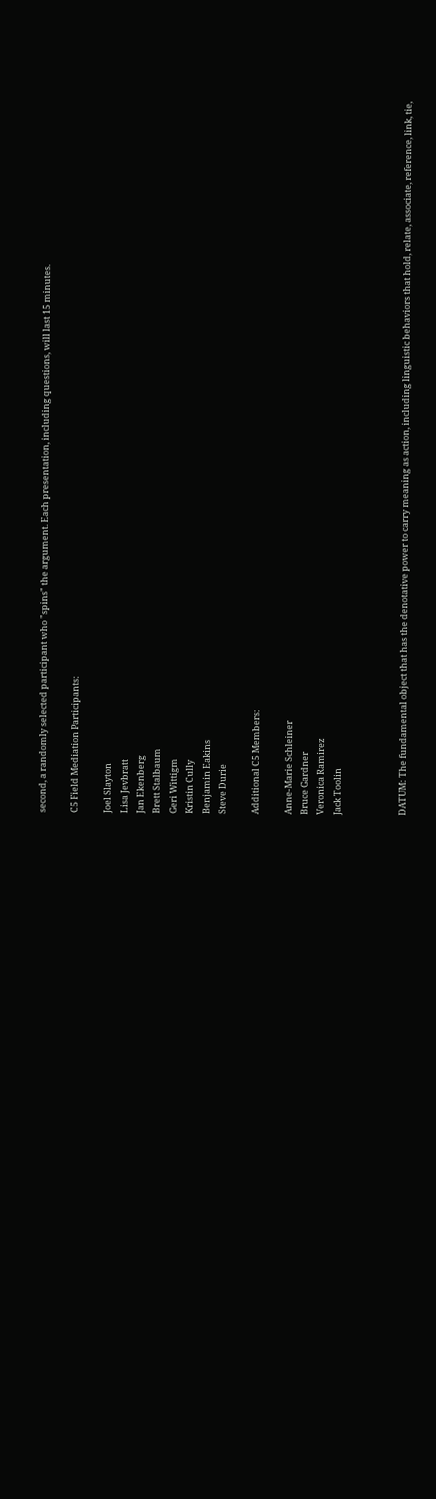second, a randomly selected participant who "spins" the argument. Each presentation, including questions, will last 15 minutes.

C5 Field Mediation Participants:

Joel Slayton
Lisa Jevbratt
Jan Ekenberg
Brett Stalbaum
Geri Wittigm
Kristin Cully
Benjamin Eakins
Steve Durie

Additional C5 Members:

Anne-Marie Schleiner
Bruce Gardner
Veronica Ramirez
Jack Toolin



DATUM: The fundamental object that has the denotative power to carry meaning as action, including linguistic behaviors that hold, relate, associate, reference, link, tie,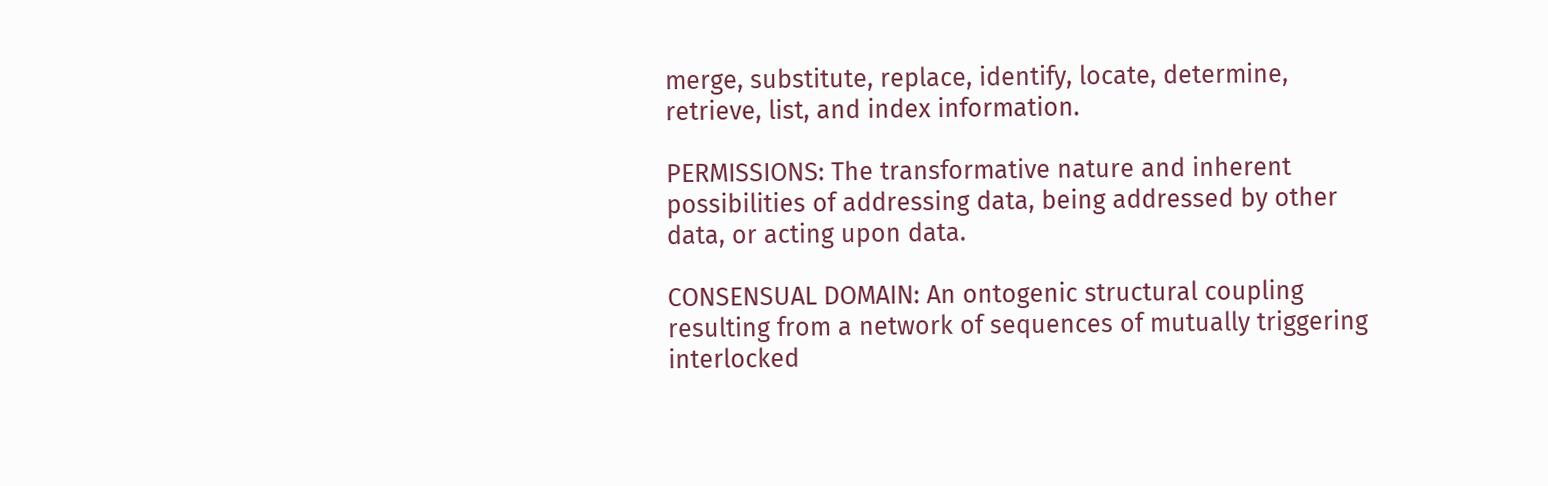merge, substitute, replace, identify, locate, determine, retrieve, list, and index information.

PERMISSIONS: The transformative nature and inherent possibilities of addressing data, being addressed by other data, or acting upon data.

CONSENSUAL DOMAIN: An ontogenic structural coupling resulting from a network of sequences of mutually triggering interlocked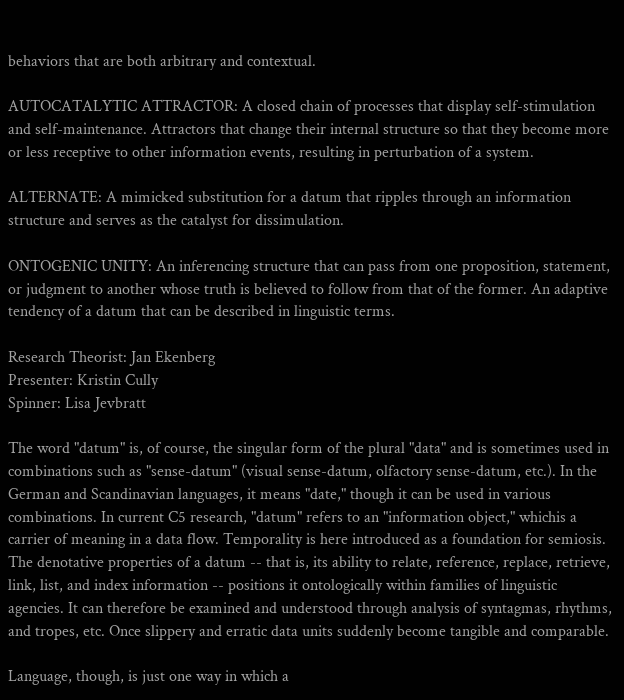behaviors that are both arbitrary and contextual.

AUTOCATALYTIC ATTRACTOR: A closed chain of processes that display self-stimulation and self-maintenance. Attractors that change their internal structure so that they become more or less receptive to other information events, resulting in perturbation of a system.

ALTERNATE: A mimicked substitution for a datum that ripples through an information structure and serves as the catalyst for dissimulation.

ONTOGENIC UNITY: An inferencing structure that can pass from one proposition, statement, or judgment to another whose truth is believed to follow from that of the former. An adaptive tendency of a datum that can be described in linguistic terms.

Research Theorist: Jan Ekenberg
Presenter: Kristin Cully
Spinner: Lisa Jevbratt

The word "datum" is, of course, the singular form of the plural "data" and is sometimes used in combinations such as "sense-datum" (visual sense-datum, olfactory sense-datum, etc.). In the German and Scandinavian languages, it means "date," though it can be used in various combinations. In current C5 research, "datum" refers to an "information object," whichis a carrier of meaning in a data flow. Temporality is here introduced as a foundation for semiosis. The denotative properties of a datum -- that is, its ability to relate, reference, replace, retrieve, link, list, and index information -- positions it ontologically within families of linguistic agencies. It can therefore be examined and understood through analysis of syntagmas, rhythms, and tropes, etc. Once slippery and erratic data units suddenly become tangible and comparable.

Language, though, is just one way in which a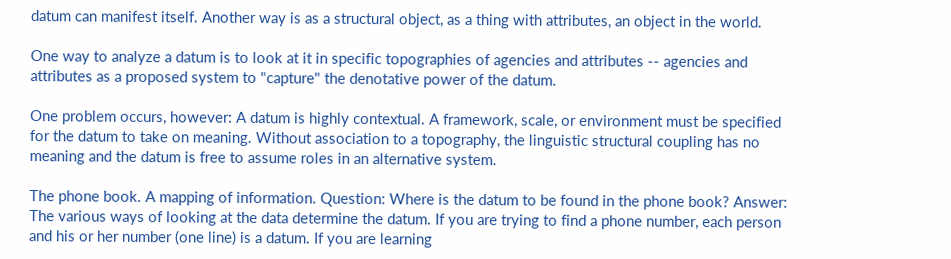datum can manifest itself. Another way is as a structural object, as a thing with attributes, an object in the world.

One way to analyze a datum is to look at it in specific topographies of agencies and attributes -- agencies and attributes as a proposed system to "capture" the denotative power of the datum.

One problem occurs, however: A datum is highly contextual. A framework, scale, or environment must be specified for the datum to take on meaning. Without association to a topography, the linguistic structural coupling has no meaning and the datum is free to assume roles in an alternative system.

The phone book. A mapping of information. Question: Where is the datum to be found in the phone book? Answer: The various ways of looking at the data determine the datum. If you are trying to find a phone number, each person and his or her number (one line) is a datum. If you are learning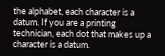the alphabet, each character is a datum. If you are a printing technician, each dot that makes up a character is a datum.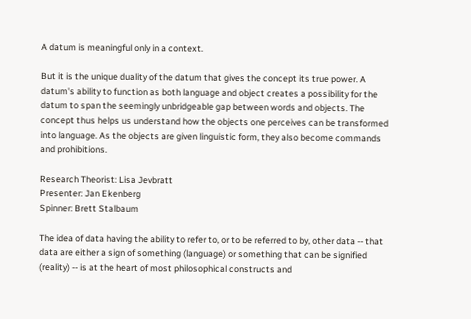A datum is meaningful only in a context.

But it is the unique duality of the datum that gives the concept its true power. A datum's ability to function as both language and object creates a possibility for the datum to span the seemingly unbridgeable gap between words and objects. The concept thus helps us understand how the objects one perceives can be transformed into language. As the objects are given linguistic form, they also become commands and prohibitions.

Research Theorist: Lisa Jevbratt
Presenter: Jan Ekenberg
Spinner: Brett Stalbaum

The idea of data having the ability to refer to, or to be referred to by, other data -- that data are either a sign of something (language) or something that can be signified (reality) -- is at the heart of most philosophical constructs and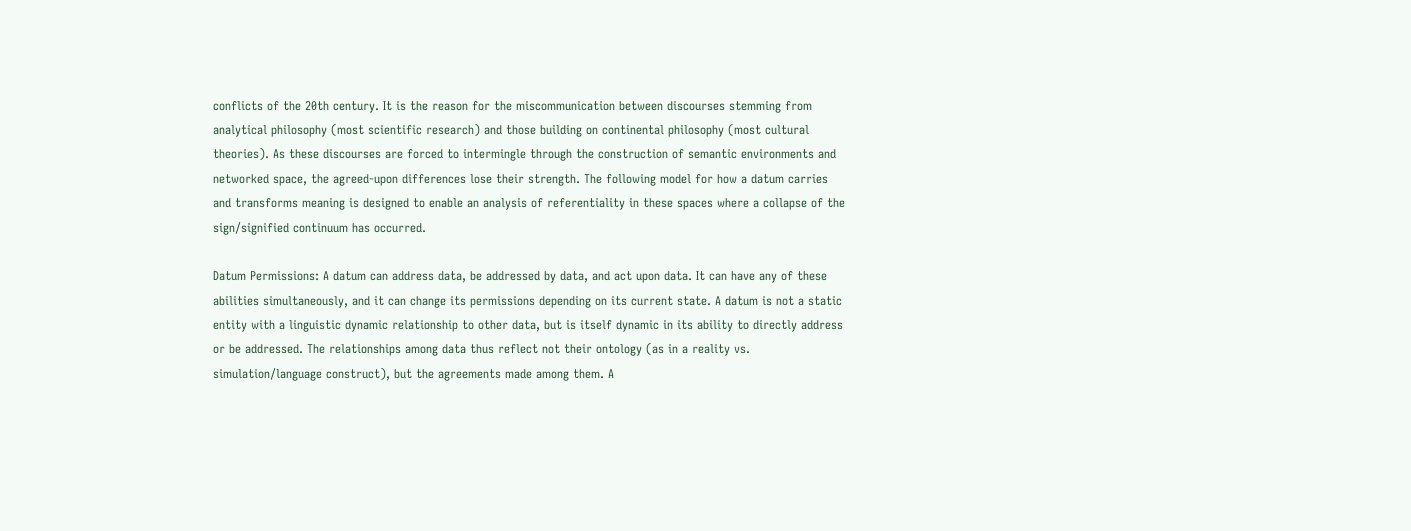conflicts of the 20th century. It is the reason for the miscommunication between discourses stemming from analytical philosophy (most scientific research) and those building on continental philosophy (most cultural theories). As these discourses are forced to intermingle through the construction of semantic environments and networked space, the agreed-upon differences lose their strength. The following model for how a datum carries and transforms meaning is designed to enable an analysis of referentiality in these spaces where a collapse of the sign/signified continuum has occurred.

Datum Permissions: A datum can address data, be addressed by data, and act upon data. It can have any of these abilities simultaneously, and it can change its permissions depending on its current state. A datum is not a static entity with a linguistic dynamic relationship to other data, but is itself dynamic in its ability to directly address or be addressed. The relationships among data thus reflect not their ontology (as in a reality vs. simulation/language construct), but the agreements made among them. A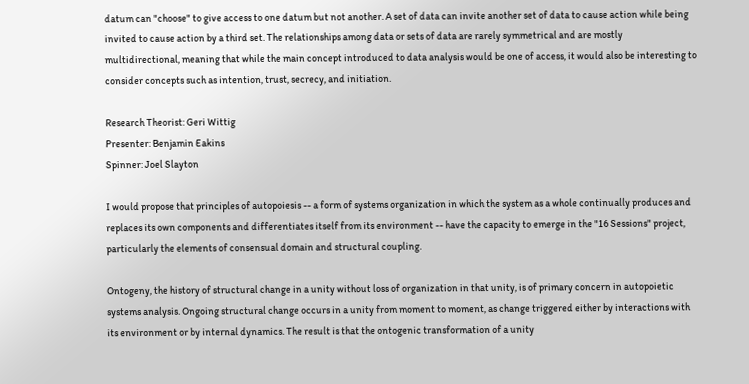datum can "choose" to give access to one datum but not another. A set of data can invite another set of data to cause action while being invited to cause action by a third set. The relationships among data or sets of data are rarely symmetrical and are mostly multidirectional, meaning that while the main concept introduced to data analysis would be one of access, it would also be interesting to consider concepts such as intention, trust, secrecy, and initiation.

Research Theorist: Geri Wittig
Presenter: Benjamin Eakins
Spinner: Joel Slayton

I would propose that principles of autopoiesis -- a form of systems organization in which the system as a whole continually produces and replaces its own components and differentiates itself from its environment -- have the capacity to emerge in the "16 Sessions" project, particularly the elements of consensual domain and structural coupling.

Ontogeny, the history of structural change in a unity without loss of organization in that unity, is of primary concern in autopoietic systems analysis. Ongoing structural change occurs in a unity from moment to moment, as change triggered either by interactions with its environment or by internal dynamics. The result is that the ontogenic transformation of a unity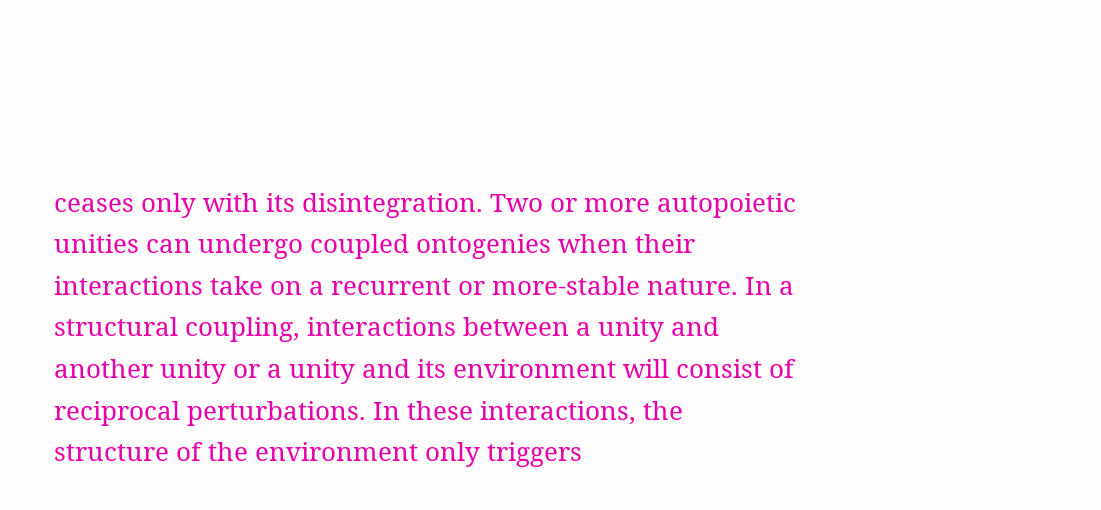ceases only with its disintegration. Two or more autopoietic unities can undergo coupled ontogenies when their interactions take on a recurrent or more-stable nature. In a structural coupling, interactions between a unity and another unity or a unity and its environment will consist of reciprocal perturbations. In these interactions, the structure of the environment only triggers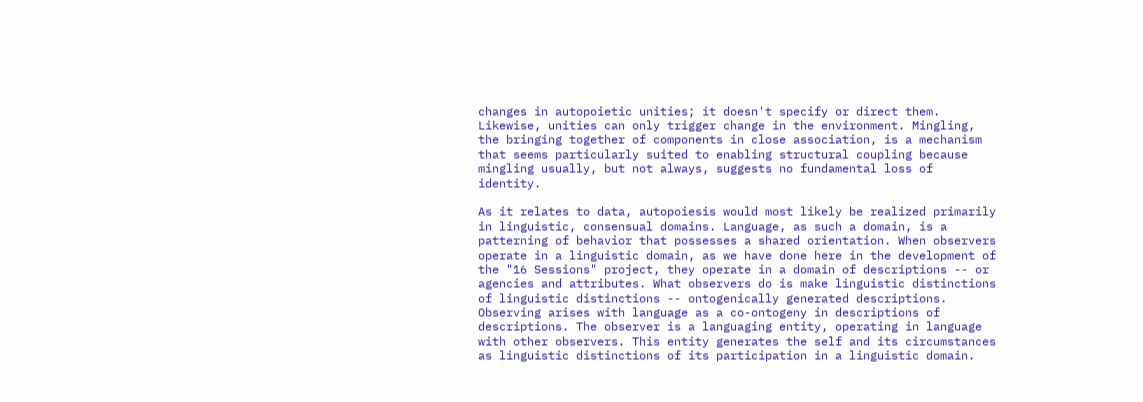changes in autopoietic unities; it doesn't specify or direct them. Likewise, unities can only trigger change in the environment. Mingling, the bringing together of components in close association, is a mechanism that seems particularly suited to enabling structural coupling because mingling usually, but not always, suggests no fundamental loss of identity.

As it relates to data, autopoiesis would most likely be realized primarily in linguistic, consensual domains. Language, as such a domain, is a patterning of behavior that possesses a shared orientation. When observers operate in a linguistic domain, as we have done here in the development of the "16 Sessions" project, they operate in a domain of descriptions -- or agencies and attributes. What observers do is make linguistic distinctions of linguistic distinctions -- ontogenically generated descriptions. Observing arises with language as a co-ontogeny in descriptions of descriptions. The observer is a languaging entity, operating in language with other observers. This entity generates the self and its circumstances as linguistic distinctions of its participation in a linguistic domain.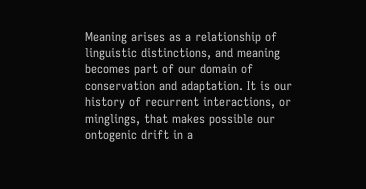Meaning arises as a relationship of linguistic distinctions, and meaning becomes part of our domain of conservation and adaptation. It is our history of recurrent interactions, or minglings, that makes possible our ontogenic drift in a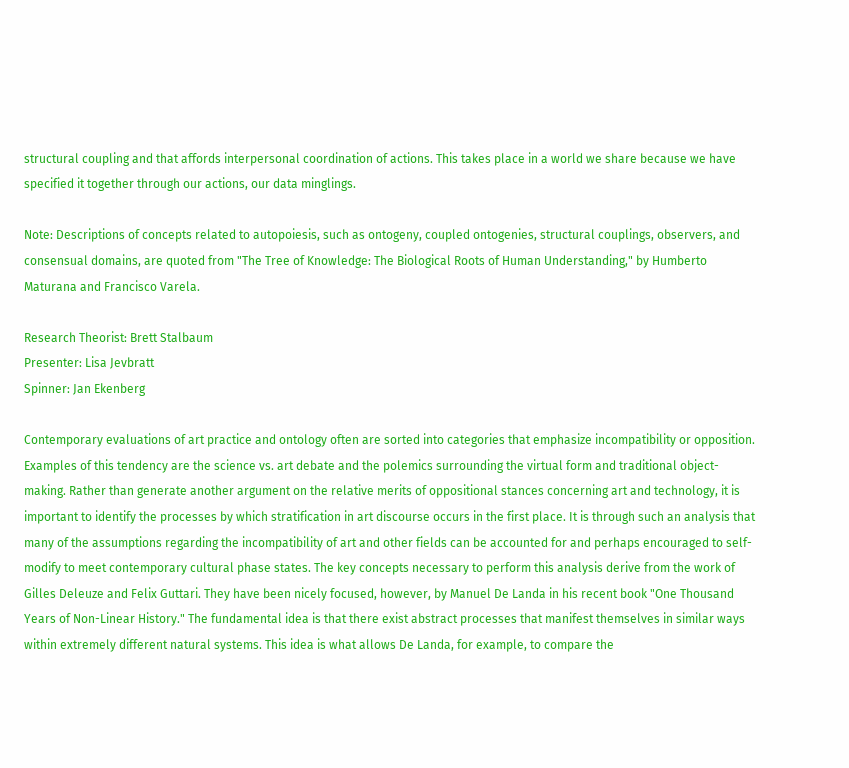structural coupling and that affords interpersonal coordination of actions. This takes place in a world we share because we have specified it together through our actions, our data minglings.

Note: Descriptions of concepts related to autopoiesis, such as ontogeny, coupled ontogenies, structural couplings, observers, and consensual domains, are quoted from "The Tree of Knowledge: The Biological Roots of Human Understanding," by Humberto Maturana and Francisco Varela.

Research Theorist: Brett Stalbaum
Presenter: Lisa Jevbratt
Spinner: Jan Ekenberg

Contemporary evaluations of art practice and ontology often are sorted into categories that emphasize incompatibility or opposition. Examples of this tendency are the science vs. art debate and the polemics surrounding the virtual form and traditional object-making. Rather than generate another argument on the relative merits of oppositional stances concerning art and technology, it is important to identify the processes by which stratification in art discourse occurs in the first place. It is through such an analysis that many of the assumptions regarding the incompatibility of art and other fields can be accounted for and perhaps encouraged to self-modify to meet contemporary cultural phase states. The key concepts necessary to perform this analysis derive from the work of Gilles Deleuze and Felix Guttari. They have been nicely focused, however, by Manuel De Landa in his recent book "One Thousand Years of Non-Linear History." The fundamental idea is that there exist abstract processes that manifest themselves in similar ways within extremely different natural systems. This idea is what allows De Landa, for example, to compare the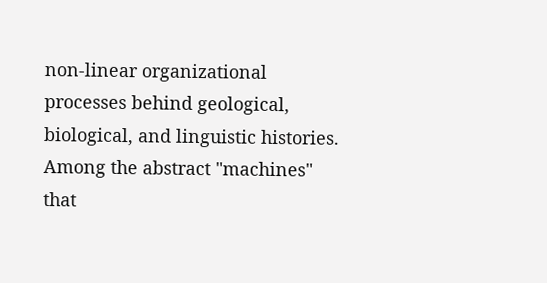non-linear organizational processes behind geological, biological, and linguistic histories. Among the abstract "machines" that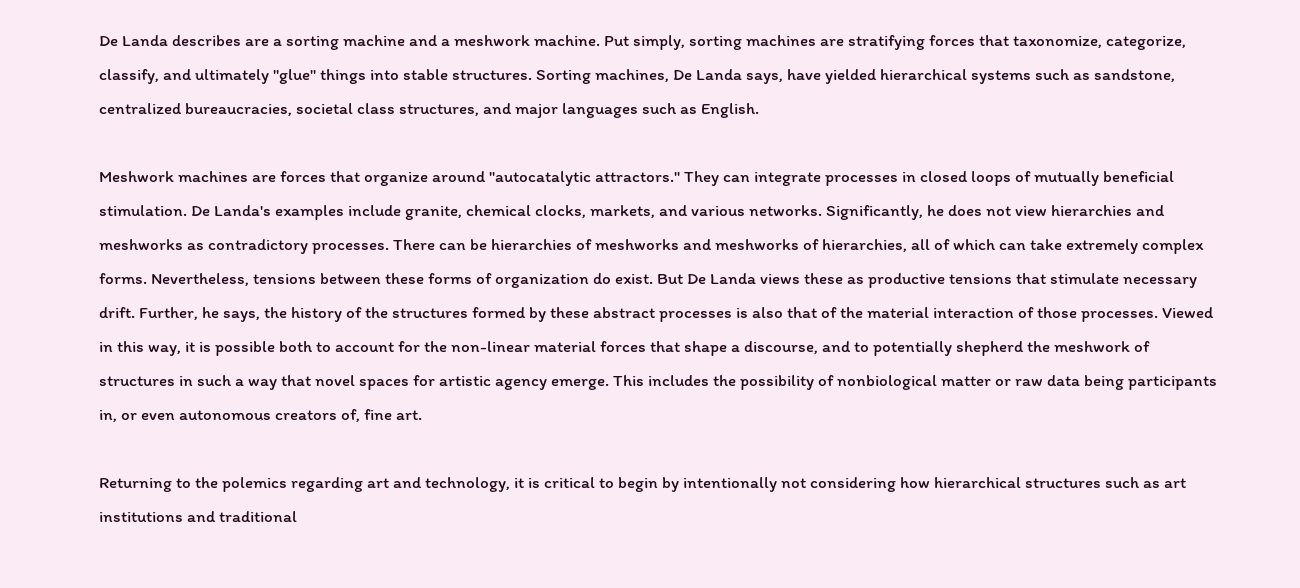De Landa describes are a sorting machine and a meshwork machine. Put simply, sorting machines are stratifying forces that taxonomize, categorize, classify, and ultimately "glue" things into stable structures. Sorting machines, De Landa says, have yielded hierarchical systems such as sandstone, centralized bureaucracies, societal class structures, and major languages such as English.

Meshwork machines are forces that organize around "autocatalytic attractors." They can integrate processes in closed loops of mutually beneficial stimulation. De Landa's examples include granite, chemical clocks, markets, and various networks. Significantly, he does not view hierarchies and meshworks as contradictory processes. There can be hierarchies of meshworks and meshworks of hierarchies, all of which can take extremely complex forms. Nevertheless, tensions between these forms of organization do exist. But De Landa views these as productive tensions that stimulate necessary drift. Further, he says, the history of the structures formed by these abstract processes is also that of the material interaction of those processes. Viewed in this way, it is possible both to account for the non-linear material forces that shape a discourse, and to potentially shepherd the meshwork of structures in such a way that novel spaces for artistic agency emerge. This includes the possibility of nonbiological matter or raw data being participants in, or even autonomous creators of, fine art.

Returning to the polemics regarding art and technology, it is critical to begin by intentionally not considering how hierarchical structures such as art institutions and traditional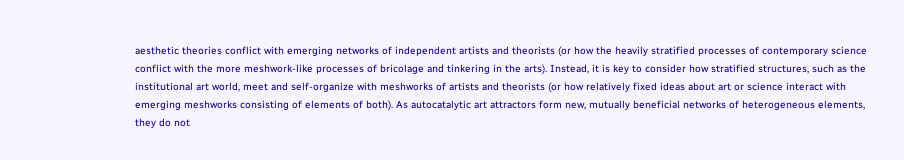aesthetic theories conflict with emerging networks of independent artists and theorists (or how the heavily stratified processes of contemporary science conflict with the more meshwork-like processes of bricolage and tinkering in the arts). Instead, it is key to consider how stratified structures, such as the institutional art world, meet and self-organize with meshworks of artists and theorists (or how relatively fixed ideas about art or science interact with emerging meshworks consisting of elements of both). As autocatalytic art attractors form new, mutually beneficial networks of heterogeneous elements, they do not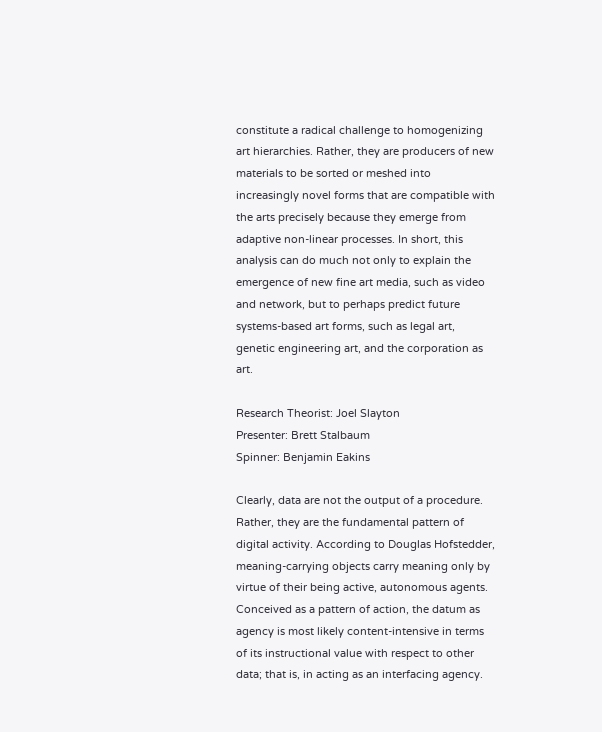constitute a radical challenge to homogenizing art hierarchies. Rather, they are producers of new materials to be sorted or meshed into increasingly novel forms that are compatible with the arts precisely because they emerge from adaptive non-linear processes. In short, this analysis can do much not only to explain the emergence of new fine art media, such as video and network, but to perhaps predict future systems-based art forms, such as legal art, genetic engineering art, and the corporation as art.

Research Theorist: Joel Slayton
Presenter: Brett Stalbaum
Spinner: Benjamin Eakins

Clearly, data are not the output of a procedure. Rather, they are the fundamental pattern of digital activity. According to Douglas Hofstedder, meaning-carrying objects carry meaning only by virtue of their being active, autonomous agents. Conceived as a pattern of action, the datum as agency is most likely content-intensive in terms of its instructional value with respect to other data; that is, in acting as an interfacing agency.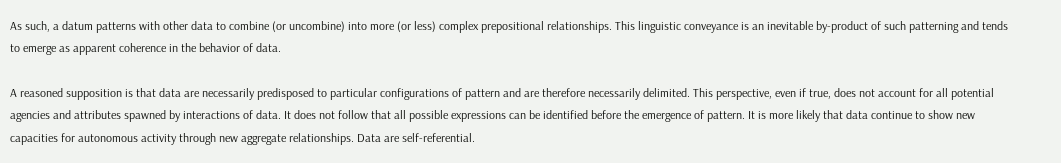As such, a datum patterns with other data to combine (or uncombine) into more (or less) complex prepositional relationships. This linguistic conveyance is an inevitable by-product of such patterning and tends to emerge as apparent coherence in the behavior of data.

A reasoned supposition is that data are necessarily predisposed to particular configurations of pattern and are therefore necessarily delimited. This perspective, even if true, does not account for all potential agencies and attributes spawned by interactions of data. It does not follow that all possible expressions can be identified before the emergence of pattern. It is more likely that data continue to show new capacities for autonomous activity through new aggregate relationships. Data are self-referential.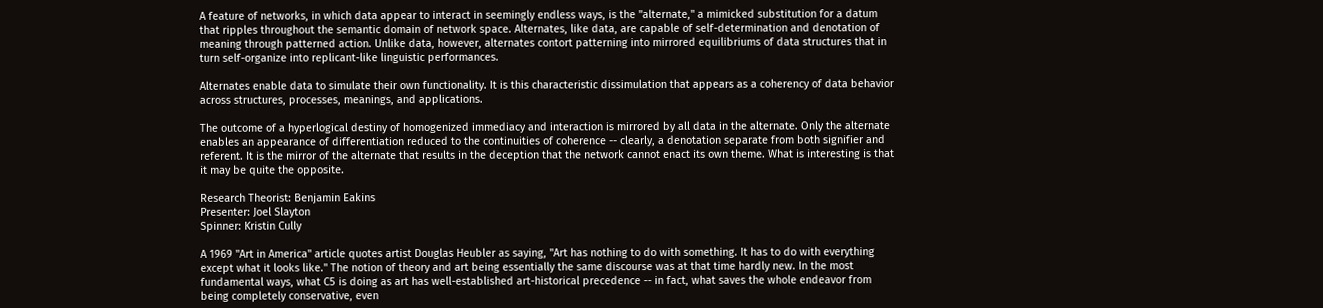A feature of networks, in which data appear to interact in seemingly endless ways, is the "alternate," a mimicked substitution for a datum that ripples throughout the semantic domain of network space. Alternates, like data, are capable of self-determination and denotation of meaning through patterned action. Unlike data, however, alternates contort patterning into mirrored equilibriums of data structures that in turn self-organize into replicant-like linguistic performances.

Alternates enable data to simulate their own functionality. It is this characteristic dissimulation that appears as a coherency of data behavior across structures, processes, meanings, and applications.

The outcome of a hyperlogical destiny of homogenized immediacy and interaction is mirrored by all data in the alternate. Only the alternate enables an appearance of differentiation reduced to the continuities of coherence -- clearly, a denotation separate from both signifier and referent. It is the mirror of the alternate that results in the deception that the network cannot enact its own theme. What is interesting is that it may be quite the opposite.

Research Theorist: Benjamin Eakins
Presenter: Joel Slayton
Spinner: Kristin Cully

A 1969 "Art in America" article quotes artist Douglas Heubler as saying, "Art has nothing to do with something. It has to do with everything except what it looks like." The notion of theory and art being essentially the same discourse was at that time hardly new. In the most fundamental ways, what C5 is doing as art has well-established art-historical precedence -- in fact, what saves the whole endeavor from being completely conservative, even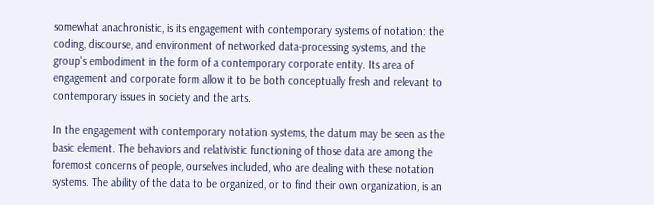somewhat anachronistic, is its engagement with contemporary systems of notation: the coding, discourse, and environment of networked data-processing systems, and the group's embodiment in the form of a contemporary corporate entity. Its area of engagement and corporate form allow it to be both conceptually fresh and relevant to contemporary issues in society and the arts.

In the engagement with contemporary notation systems, the datum may be seen as the basic element. The behaviors and relativistic functioning of those data are among the foremost concerns of people, ourselves included, who are dealing with these notation systems. The ability of the data to be organized, or to find their own organization, is an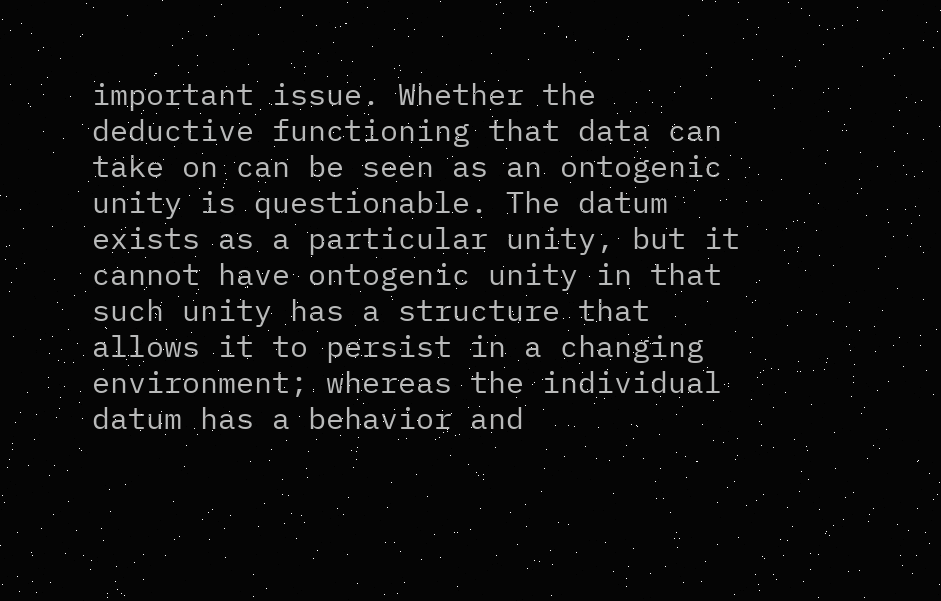important issue. Whether the deductive functioning that data can take on can be seen as an ontogenic unity is questionable. The datum exists as a particular unity, but it cannot have ontogenic unity in that such unity has a structure that allows it to persist in a changing environment; whereas the individual datum has a behavior and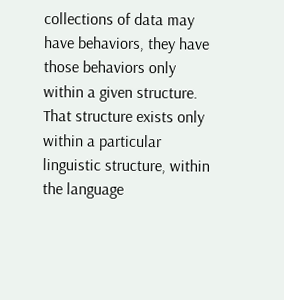collections of data may have behaviors, they have those behaviors only within a given structure. That structure exists only within a particular linguistic structure, within the language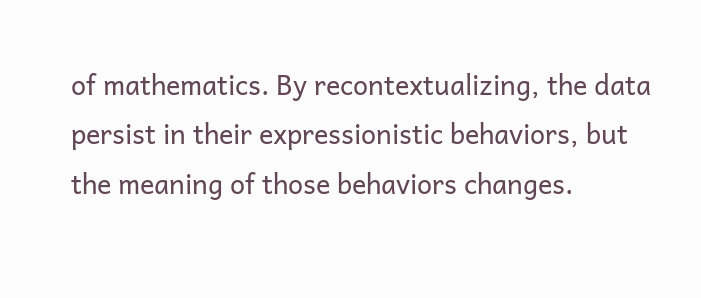of mathematics. By recontextualizing, the data persist in their expressionistic behaviors, but the meaning of those behaviors changes.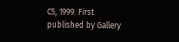C5, 1999. First published by Gallery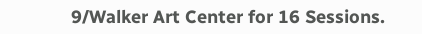9/Walker Art Center for 16 Sessions.